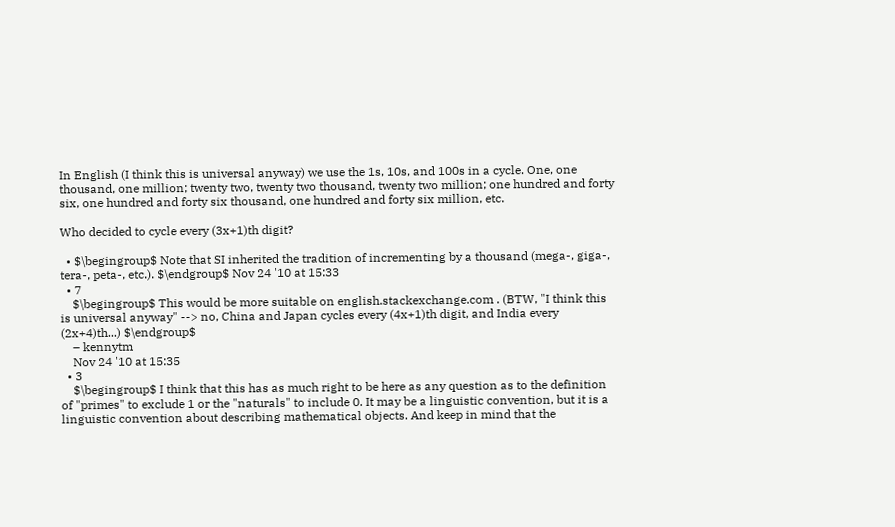In English (I think this is universal anyway) we use the 1s, 10s, and 100s in a cycle. One, one thousand, one million; twenty two, twenty two thousand, twenty two million; one hundred and forty six, one hundred and forty six thousand, one hundred and forty six million, etc.

Who decided to cycle every (3x+1)th digit?

  • $\begingroup$ Note that SI inherited the tradition of incrementing by a thousand (mega-, giga-, tera-, peta-, etc.). $\endgroup$ Nov 24 '10 at 15:33
  • 7
    $\begingroup$ This would be more suitable on english.stackexchange.com . (BTW, "I think this is universal anyway" --> no, China and Japan cycles every (4x+1)th digit, and India every (2x+4)th...) $\endgroup$
    – kennytm
    Nov 24 '10 at 15:35
  • 3
    $\begingroup$ I think that this has as much right to be here as any question as to the definition of "primes" to exclude 1 or the "naturals" to include 0. It may be a linguistic convention, but it is a linguistic convention about describing mathematical objects. And keep in mind that the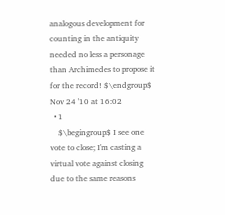analogous development for counting in the antiquity needed no less a personage than Archimedes to propose it for the record! $\endgroup$ Nov 24 '10 at 16:02
  • 1
    $\begingroup$ I see one vote to close; I'm casting a virtual vote against closing due to the same reasons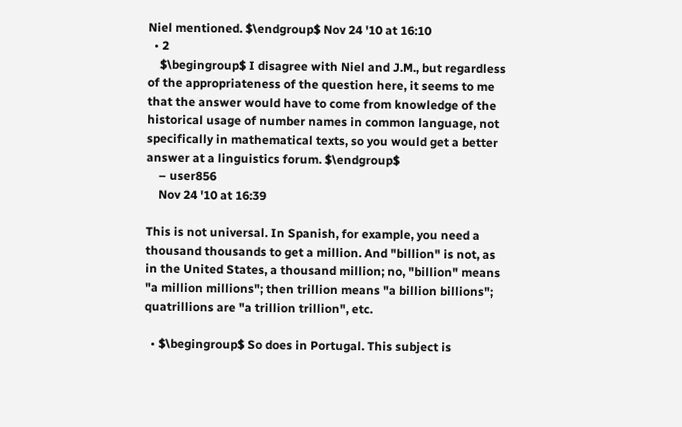Niel mentioned. $\endgroup$ Nov 24 '10 at 16:10
  • 2
    $\begingroup$ I disagree with Niel and J.M., but regardless of the appropriateness of the question here, it seems to me that the answer would have to come from knowledge of the historical usage of number names in common language, not specifically in mathematical texts, so you would get a better answer at a linguistics forum. $\endgroup$
    – user856
    Nov 24 '10 at 16:39

This is not universal. In Spanish, for example, you need a thousand thousands to get a million. And "billion" is not, as in the United States, a thousand million; no, "billion" means "a million millions"; then trillion means "a billion billions"; quatrillions are "a trillion trillion", etc.

  • $\begingroup$ So does in Portugal. This subject is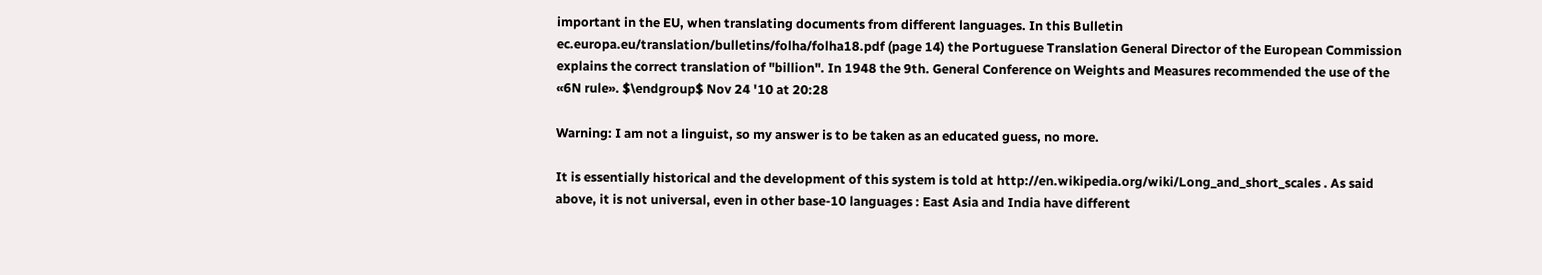important in the EU, when translating documents from different languages. In this Bulletin ec.europa.eu/translation/bulletins/folha/folha18.pdf (page 14) the Portuguese Translation General Director of the European Commission explains the correct translation of "billion". In 1948 the 9th. General Conference on Weights and Measures recommended the use of the «6N rule». $\endgroup$ Nov 24 '10 at 20:28

Warning: I am not a linguist, so my answer is to be taken as an educated guess, no more.

It is essentially historical and the development of this system is told at http://en.wikipedia.org/wiki/Long_and_short_scales . As said above, it is not universal, even in other base-10 languages : East Asia and India have different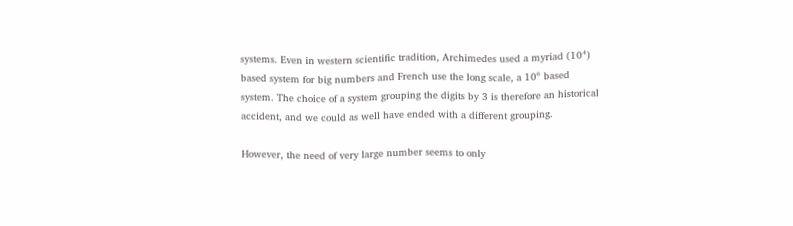systems. Even in western scientific tradition, Archimedes used a myriad (10⁴) based system for big numbers and French use the long scale, a 10⁶ based system. The choice of a system grouping the digits by 3 is therefore an historical accident, and we could as well have ended with a different grouping.

However, the need of very large number seems to only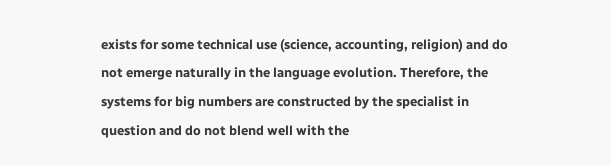exists for some technical use (science, accounting, religion) and do not emerge naturally in the language evolution. Therefore, the systems for big numbers are constructed by the specialist in question and do not blend well with the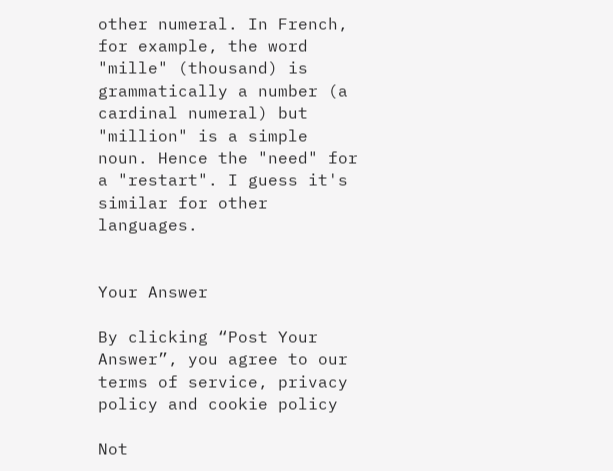other numeral. In French, for example, the word "mille" (thousand) is grammatically a number (a cardinal numeral) but "million" is a simple noun. Hence the "need" for a "restart". I guess it's similar for other languages.


Your Answer

By clicking “Post Your Answer”, you agree to our terms of service, privacy policy and cookie policy

Not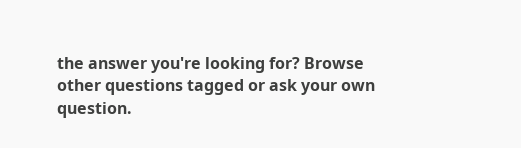the answer you're looking for? Browse other questions tagged or ask your own question.